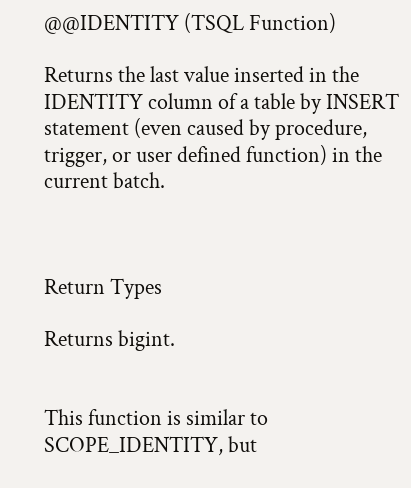@@IDENTITY (TSQL Function)

Returns the last value inserted in the IDENTITY column of a table by INSERT statement (even caused by procedure, trigger, or user defined function) in the current batch.



Return Types

Returns bigint.


This function is similar to SCOPE_IDENTITY, but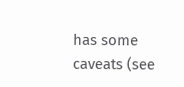has some caveats (see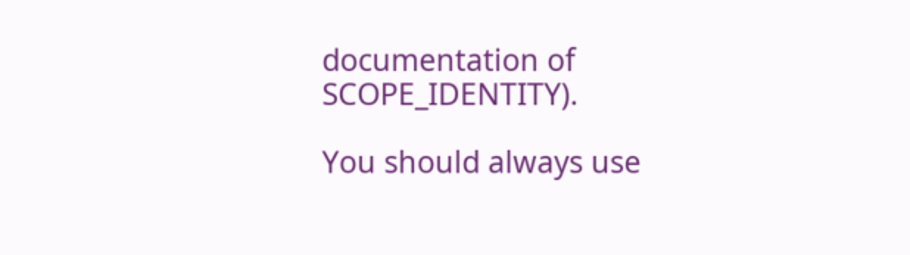documentation of SCOPE_IDENTITY).

You should always use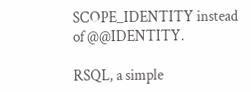SCOPE_IDENTITY instead of @@IDENTITY.

RSQL, a simple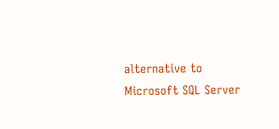alternative to Microsoft SQL Server